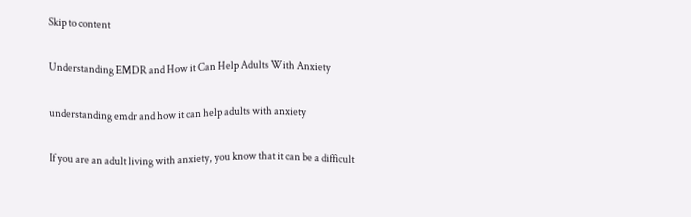Skip to content

Understanding EMDR and How it Can Help Adults With Anxiety

understanding emdr and how it can help adults with anxiety

If you are an adult living with anxiety, you know that it can be a difficult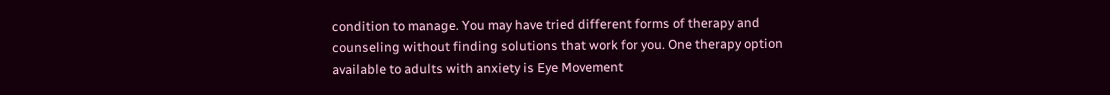condition to manage. You may have tried different forms of therapy and counseling without finding solutions that work for you. One therapy option available to adults with anxiety is Eye Movement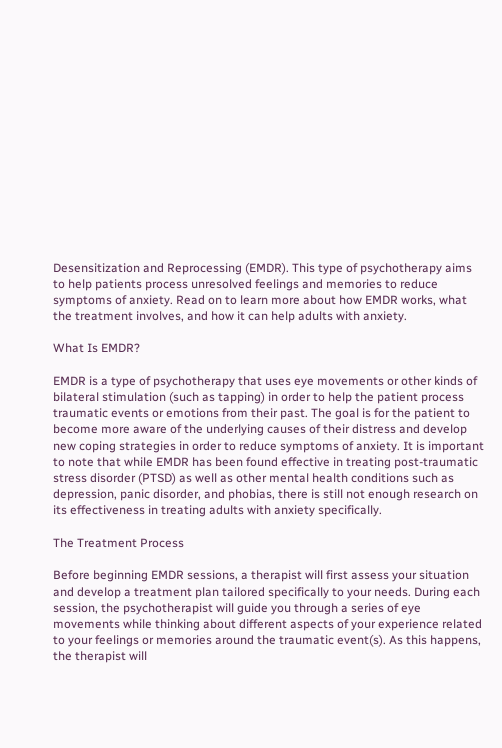Desensitization and Reprocessing (EMDR). This type of psychotherapy aims to help patients process unresolved feelings and memories to reduce symptoms of anxiety. Read on to learn more about how EMDR works, what the treatment involves, and how it can help adults with anxiety.

What Is EMDR?

EMDR is a type of psychotherapy that uses eye movements or other kinds of bilateral stimulation (such as tapping) in order to help the patient process traumatic events or emotions from their past. The goal is for the patient to become more aware of the underlying causes of their distress and develop new coping strategies in order to reduce symptoms of anxiety. It is important to note that while EMDR has been found effective in treating post-traumatic stress disorder (PTSD) as well as other mental health conditions such as depression, panic disorder, and phobias, there is still not enough research on its effectiveness in treating adults with anxiety specifically.

The Treatment Process

Before beginning EMDR sessions, a therapist will first assess your situation and develop a treatment plan tailored specifically to your needs. During each session, the psychotherapist will guide you through a series of eye movements while thinking about different aspects of your experience related to your feelings or memories around the traumatic event(s). As this happens, the therapist will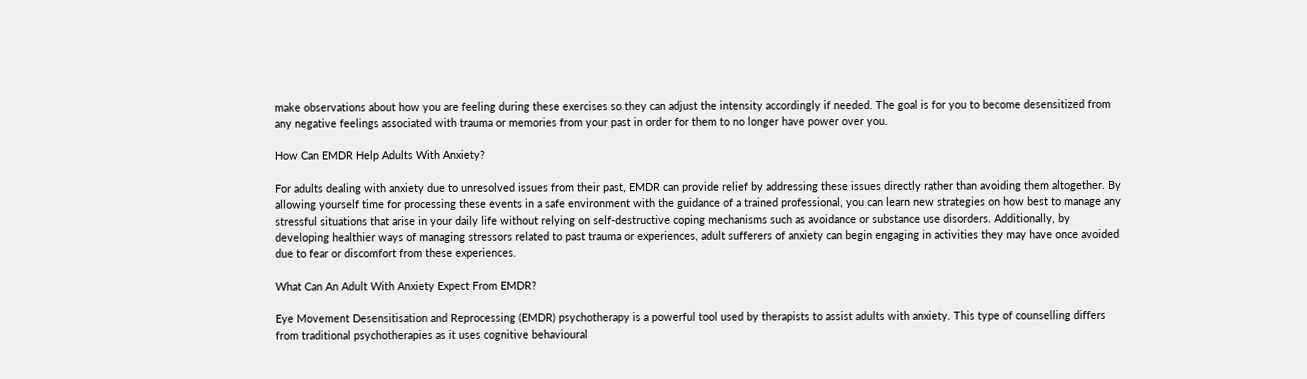make observations about how you are feeling during these exercises so they can adjust the intensity accordingly if needed. The goal is for you to become desensitized from any negative feelings associated with trauma or memories from your past in order for them to no longer have power over you.

How Can EMDR Help Adults With Anxiety?

For adults dealing with anxiety due to unresolved issues from their past, EMDR can provide relief by addressing these issues directly rather than avoiding them altogether. By allowing yourself time for processing these events in a safe environment with the guidance of a trained professional, you can learn new strategies on how best to manage any stressful situations that arise in your daily life without relying on self-destructive coping mechanisms such as avoidance or substance use disorders. Additionally, by developing healthier ways of managing stressors related to past trauma or experiences, adult sufferers of anxiety can begin engaging in activities they may have once avoided due to fear or discomfort from these experiences.

What Can An Adult With Anxiety Expect From EMDR?

Eye Movement Desensitisation and Reprocessing (EMDR) psychotherapy is a powerful tool used by therapists to assist adults with anxiety. This type of counselling differs from traditional psychotherapies as it uses cognitive behavioural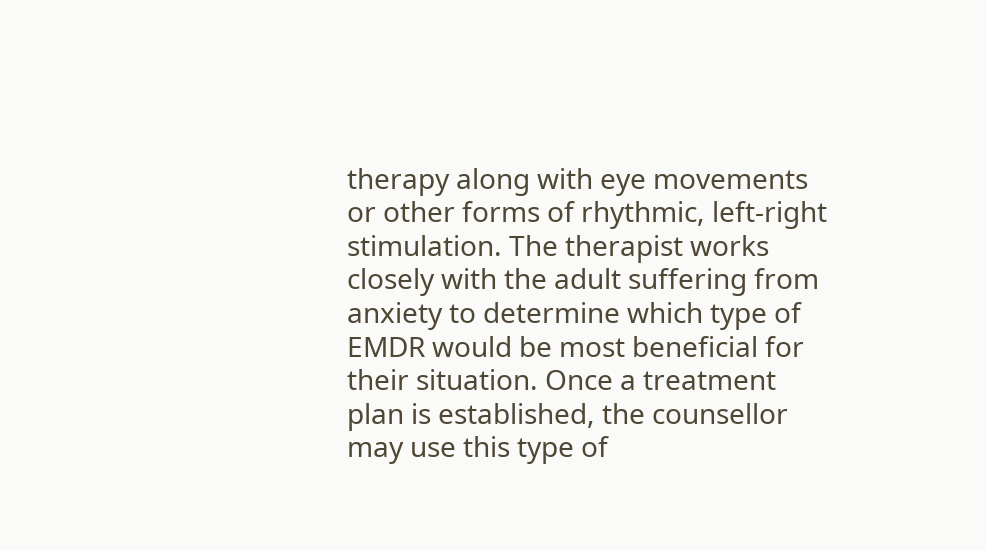therapy along with eye movements or other forms of rhythmic, left-right stimulation. The therapist works closely with the adult suffering from anxiety to determine which type of EMDR would be most beneficial for their situation. Once a treatment plan is established, the counsellor may use this type of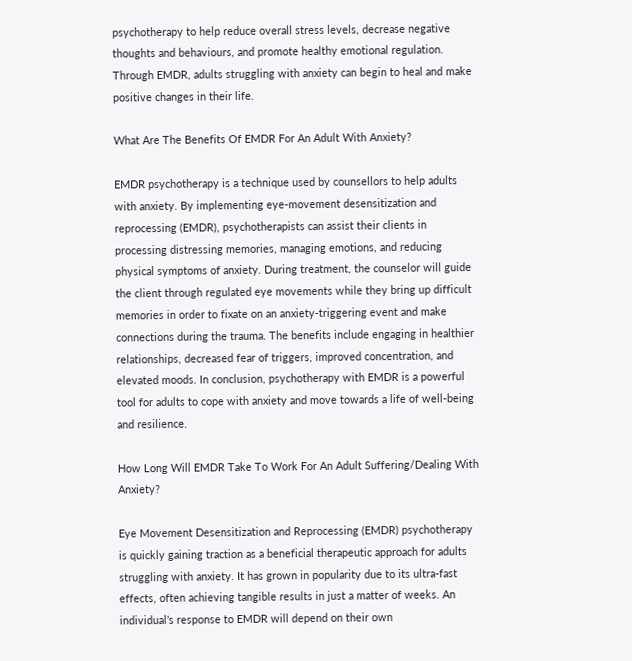psychotherapy to help reduce overall stress levels, decrease negative thoughts and behaviours, and promote healthy emotional regulation. Through EMDR, adults struggling with anxiety can begin to heal and make positive changes in their life.

What Are The Benefits Of EMDR For An Adult With Anxiety?

EMDR psychotherapy is a technique used by counsellors to help adults with anxiety. By implementing eye-movement desensitization and reprocessing (EMDR), psychotherapists can assist their clients in processing distressing memories, managing emotions, and reducing physical symptoms of anxiety. During treatment, the counselor will guide the client through regulated eye movements while they bring up difficult memories in order to fixate on an anxiety-triggering event and make connections during the trauma. The benefits include engaging in healthier relationships, decreased fear of triggers, improved concentration, and elevated moods. In conclusion, psychotherapy with EMDR is a powerful tool for adults to cope with anxiety and move towards a life of well-being and resilience.

How Long Will EMDR Take To Work For An Adult Suffering/Dealing With Anxiety?

Eye Movement Desensitization and Reprocessing (EMDR) psychotherapy is quickly gaining traction as a beneficial therapeutic approach for adults struggling with anxiety. It has grown in popularity due to its ultra-fast effects, often achieving tangible results in just a matter of weeks. An individual’s response to EMDR will depend on their own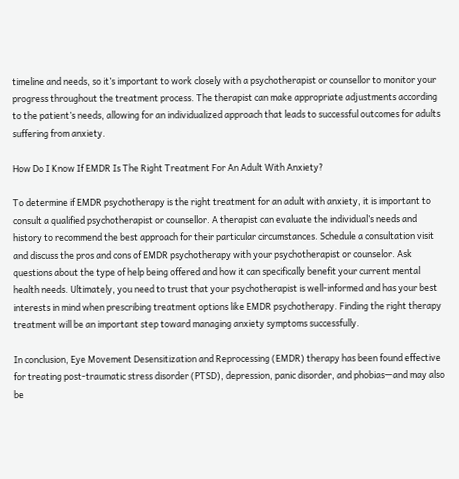timeline and needs, so it’s important to work closely with a psychotherapist or counsellor to monitor your progress throughout the treatment process. The therapist can make appropriate adjustments according to the patient’s needs, allowing for an individualized approach that leads to successful outcomes for adults suffering from anxiety.

How Do I Know If EMDR Is The Right Treatment For An Adult With Anxiety?

To determine if EMDR psychotherapy is the right treatment for an adult with anxiety, it is important to consult a qualified psychotherapist or counsellor. A therapist can evaluate the individual’s needs and history to recommend the best approach for their particular circumstances. Schedule a consultation visit and discuss the pros and cons of EMDR psychotherapy with your psychotherapist or counselor. Ask questions about the type of help being offered and how it can specifically benefit your current mental health needs. Ultimately, you need to trust that your psychotherapist is well-informed and has your best interests in mind when prescribing treatment options like EMDR psychotherapy. Finding the right therapy treatment will be an important step toward managing anxiety symptoms successfully.

In conclusion, Eye Movement Desensitization and Reprocessing (EMDR) therapy has been found effective for treating post-traumatic stress disorder (PTSD), depression, panic disorder, and phobias—and may also be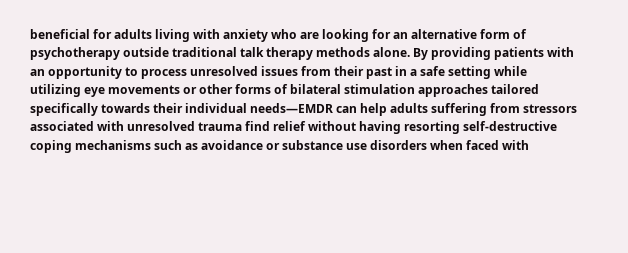beneficial for adults living with anxiety who are looking for an alternative form of psychotherapy outside traditional talk therapy methods alone. By providing patients with an opportunity to process unresolved issues from their past in a safe setting while utilizing eye movements or other forms of bilateral stimulation approaches tailored specifically towards their individual needs—EMDR can help adults suffering from stressors associated with unresolved trauma find relief without having resorting self-destructive coping mechanisms such as avoidance or substance use disorders when faced with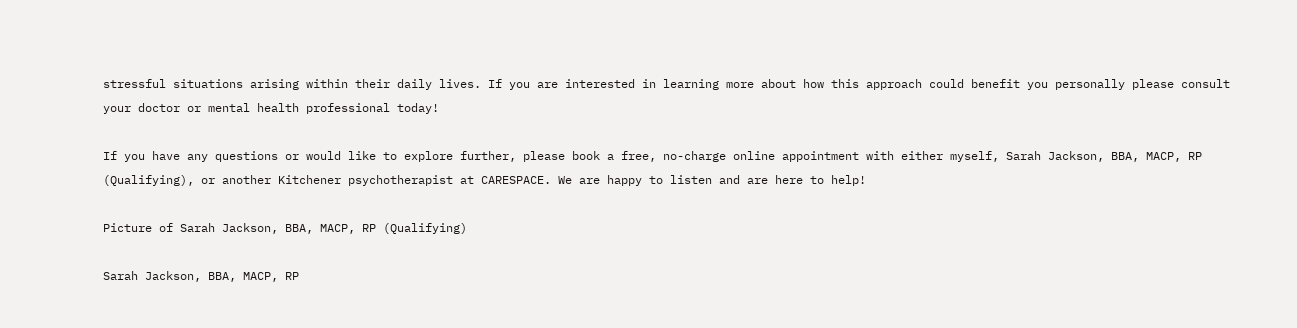stressful situations arising within their daily lives. If you are interested in learning more about how this approach could benefit you personally please consult your doctor or mental health professional today!

If you have any questions or would like to explore further, please book a free, no-charge online appointment with either myself, Sarah Jackson, BBA, MACP, RP (Qualifying), or another Kitchener psychotherapist at CARESPACE. We are happy to listen and are here to help!

Picture of Sarah Jackson, BBA, MACP, RP (Qualifying)

Sarah Jackson, BBA, MACP, RP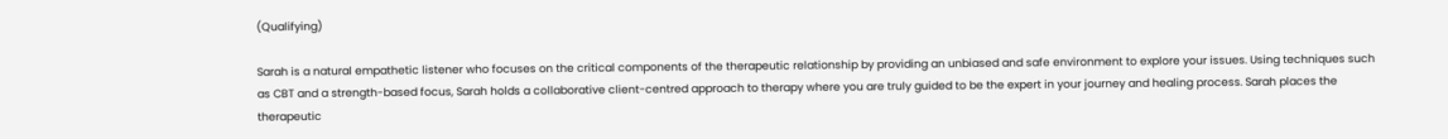(Qualifying)

Sarah is a natural empathetic listener who focuses on the critical components of the therapeutic relationship by providing an unbiased and safe environment to explore your issues. Using techniques such as CBT and a strength-based focus, Sarah holds a collaborative client-centred approach to therapy where you are truly guided to be the expert in your journey and healing process. Sarah places the therapeutic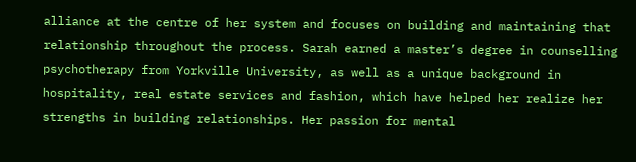alliance at the centre of her system and focuses on building and maintaining that relationship throughout the process. Sarah earned a master’s degree in counselling psychotherapy from Yorkville University, as well as a unique background in hospitality, real estate services and fashion, which have helped her realize her strengths in building relationships. Her passion for mental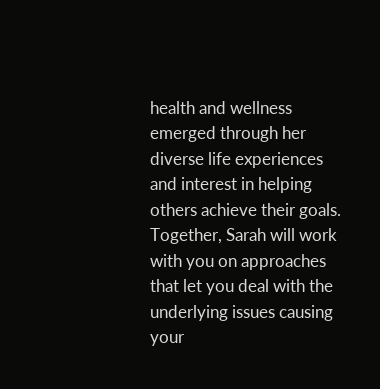health and wellness emerged through her diverse life experiences and interest in helping others achieve their goals. Together, Sarah will work with you on approaches that let you deal with the underlying issues causing your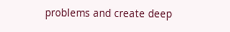problems and create deep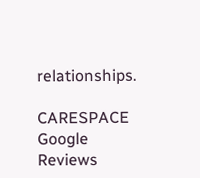relationships.

CARESPACE Google Reviews